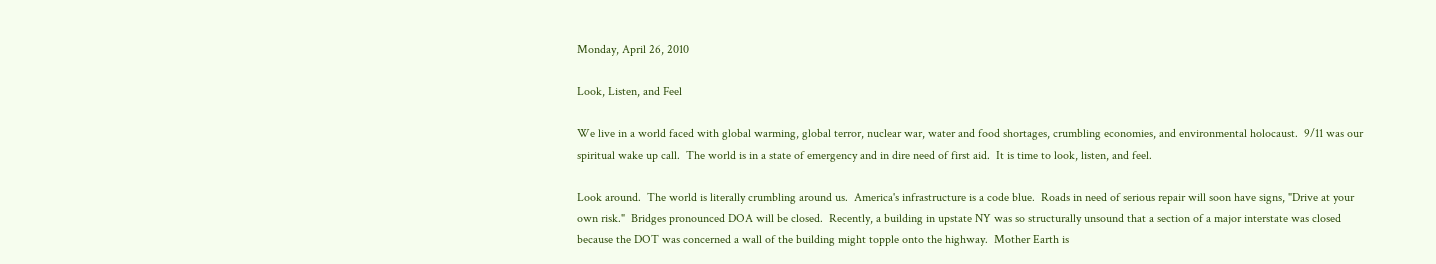Monday, April 26, 2010

Look, Listen, and Feel

We live in a world faced with global warming, global terror, nuclear war, water and food shortages, crumbling economies, and environmental holocaust.  9/11 was our spiritual wake up call.  The world is in a state of emergency and in dire need of first aid.  It is time to look, listen, and feel.

Look around.  The world is literally crumbling around us.  America's infrastructure is a code blue.  Roads in need of serious repair will soon have signs, "Drive at your own risk."  Bridges pronounced DOA will be closed.  Recently, a building in upstate NY was so structurally unsound that a section of a major interstate was closed because the DOT was concerned a wall of the building might topple onto the highway.  Mother Earth is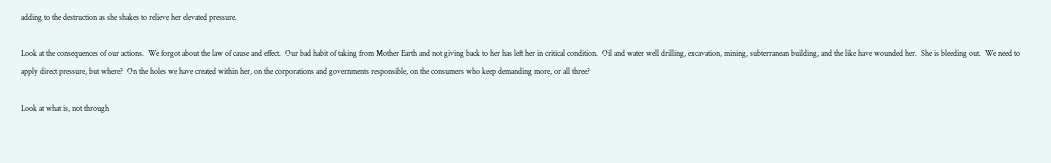adding to the destruction as she shakes to relieve her elevated pressure.

Look at the consequences of our actions.  We forgot about the law of cause and effect.  Our bad habit of taking from Mother Earth and not giving back to her has left her in critical condition.  Oil and water well drilling, excavation, mining, subterranean building, and the like have wounded her.  She is bleeding out.  We need to apply direct pressure, but where?  On the holes we have created within her, on the corporations and governments responsible, on the consumers who keep demanding more, or all three?

Look at what is, not through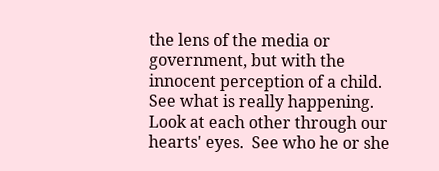the lens of the media or government, but with the innocent perception of a child.  See what is really happening.  Look at each other through our hearts' eyes.  See who he or she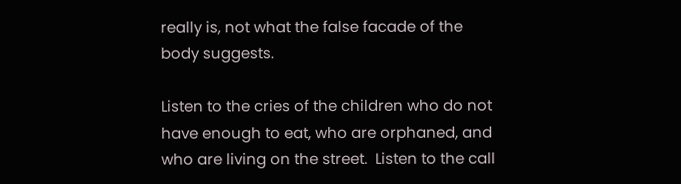really is, not what the false facade of the body suggests.

Listen to the cries of the children who do not have enough to eat, who are orphaned, and who are living on the street.  Listen to the call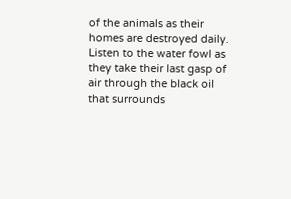of the animals as their homes are destroyed daily.  Listen to the water fowl as they take their last gasp of air through the black oil that surrounds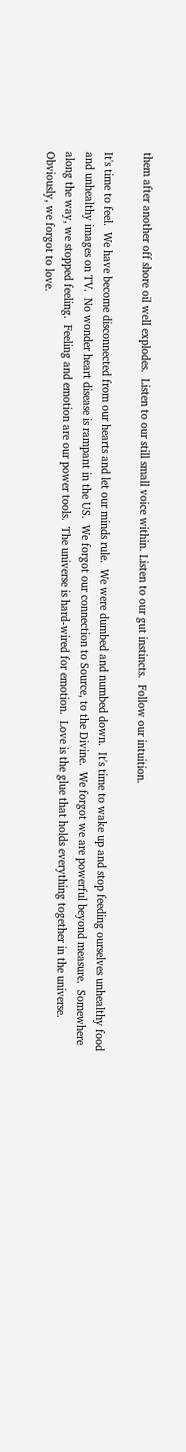them after another off shore oil well explodes.  Listen to our still small voice within. Listen to our gut instincts.  Follow our intuition.

It's time to feel.  We have become disconnected from our hearts and let our minds rule.  We were dumbed and numbed down.  It's time to wake up and stop feeding ourselves unhealthy food and unhealthy images on TV.  No wonder heart disease is rampant in the US.  We forgot our connection to Source, to the Divine.  We forgot we are powerful beyond measure.  Somewhere along the way, we stopped feeling.  Feeling and emotion are our power tools.  The universe is hard-wired for emotion.  Love is the glue that holds everything together in the universe.  Obviously, we forgot to love.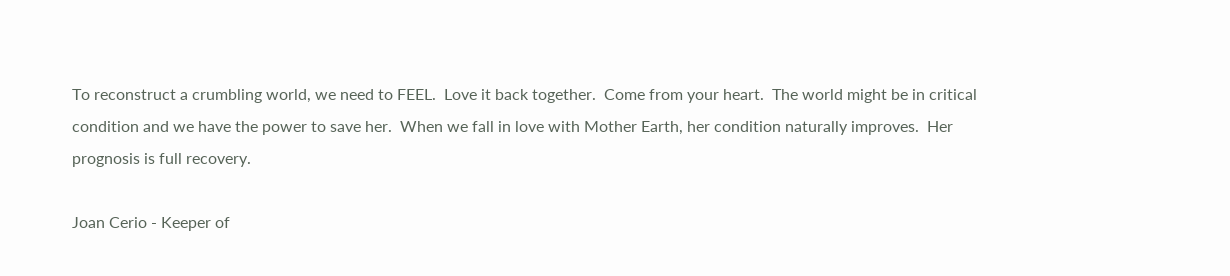To reconstruct a crumbling world, we need to FEEL.  Love it back together.  Come from your heart.  The world might be in critical condition and we have the power to save her.  When we fall in love with Mother Earth, her condition naturally improves.  Her prognosis is full recovery.

Joan Cerio - Keeper of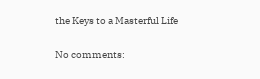the Keys to a Masterful Life

No comments: